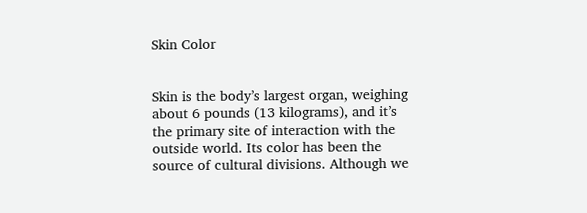Skin Color


Skin is the body’s largest organ, weighing about 6 pounds (13 kilograms), and it’s the primary site of interaction with the outside world. Its color has been the source of cultural divisions. Although we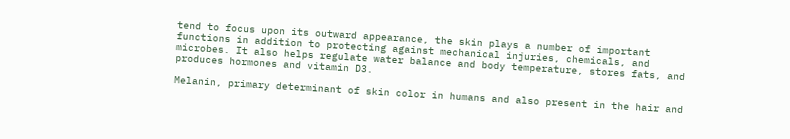tend to focus upon its outward appearance, the skin plays a number of important functions in addition to protecting against mechanical injuries, chemicals, and microbes. It also helps regulate water balance and body temperature, stores fats, and produces hormones and vitamin D3.

Melanin, primary determinant of skin color in humans and also present in the hair and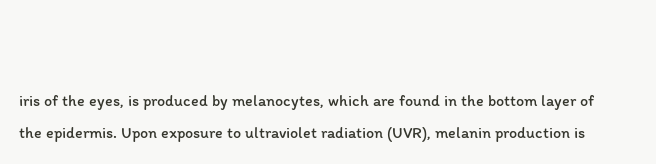iris of the eyes, is produced by melanocytes, which are found in the bottom layer of the epidermis. Upon exposure to ultraviolet radiation (UVR), melanin production is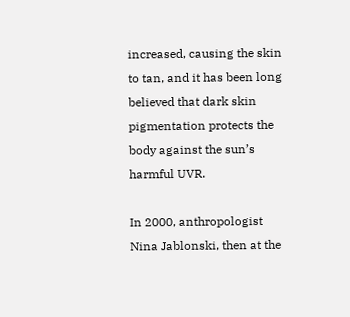increased, causing the skin to tan, and it has been long believed that dark skin pigmentation protects the body against the sun’s harmful UVR.

In 2000, anthropologist Nina Jablonski, then at the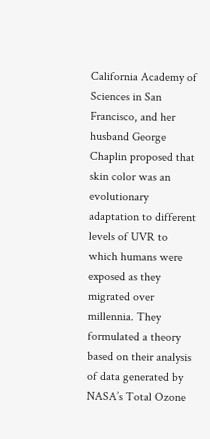California Academy of Sciences in San Francisco, and her husband George Chaplin proposed that skin color was an evolutionary adaptation to different levels of UVR to which humans were exposed as they migrated over millennia. They formulated a theory based on their analysis of data generated by NASA’s Total Ozone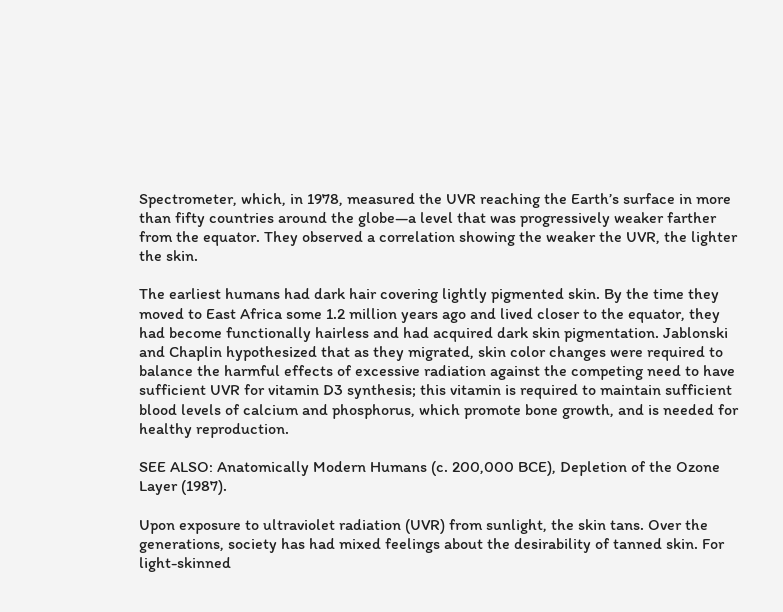Spectrometer, which, in 1978, measured the UVR reaching the Earth’s surface in more than fifty countries around the globe—a level that was progressively weaker farther from the equator. They observed a correlation showing the weaker the UVR, the lighter the skin.

The earliest humans had dark hair covering lightly pigmented skin. By the time they moved to East Africa some 1.2 million years ago and lived closer to the equator, they had become functionally hairless and had acquired dark skin pigmentation. Jablonski and Chaplin hypothesized that as they migrated, skin color changes were required to balance the harmful effects of excessive radiation against the competing need to have sufficient UVR for vitamin D3 synthesis; this vitamin is required to maintain sufficient blood levels of calcium and phosphorus, which promote bone growth, and is needed for healthy reproduction.

SEE ALSO: Anatomically Modern Humans (c. 200,000 BCE), Depletion of the Ozone Layer (1987).

Upon exposure to ultraviolet radiation (UVR) from sunlight, the skin tans. Over the generations, society has had mixed feelings about the desirability of tanned skin. For light-skinned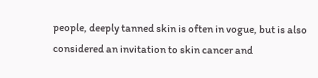people, deeply tanned skin is often in vogue, but is also considered an invitation to skin cancer and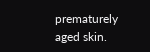prematurely aged skin.